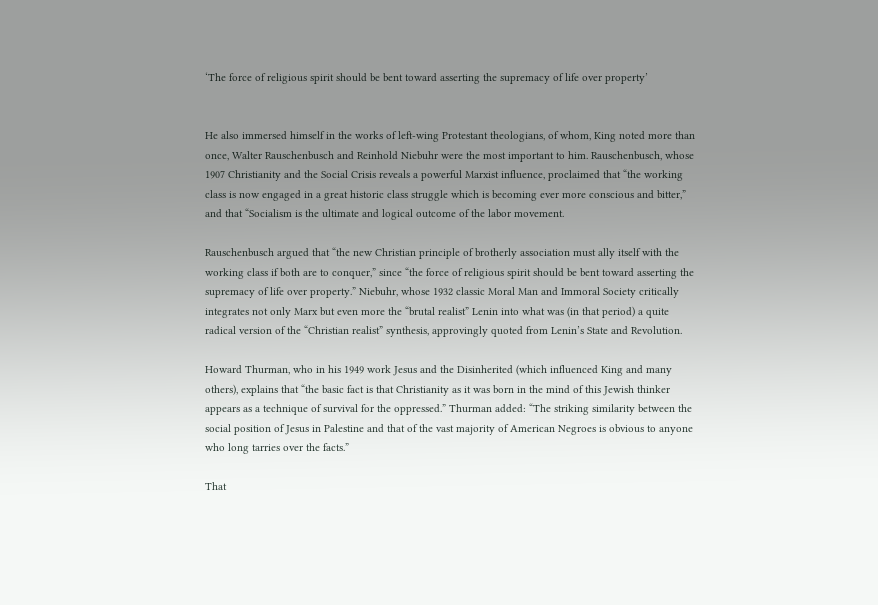‘The force of religious spirit should be bent toward asserting the supremacy of life over property’


He also immersed himself in the works of left-wing Protestant theologians, of whom, King noted more than once, Walter Rauschenbusch and Reinhold Niebuhr were the most important to him. Rauschenbusch, whose 1907 Christianity and the Social Crisis reveals a powerful Marxist influence, proclaimed that “the working class is now engaged in a great historic class struggle which is becoming ever more conscious and bitter,” and that “Socialism is the ultimate and logical outcome of the labor movement.

Rauschenbusch argued that “the new Christian principle of brotherly association must ally itself with the working class if both are to conquer,” since “the force of religious spirit should be bent toward asserting the supremacy of life over property.” Niebuhr, whose 1932 classic Moral Man and Immoral Society critically integrates not only Marx but even more the “brutal realist” Lenin into what was (in that period) a quite radical version of the “Christian realist” synthesis, approvingly quoted from Lenin’s State and Revolution.

Howard Thurman, who in his 1949 work Jesus and the Disinherited (which influenced King and many others), explains that “the basic fact is that Christianity as it was born in the mind of this Jewish thinker appears as a technique of survival for the oppressed.” Thurman added: “The striking similarity between the social position of Jesus in Palestine and that of the vast majority of American Negroes is obvious to anyone who long tarries over the facts.”

That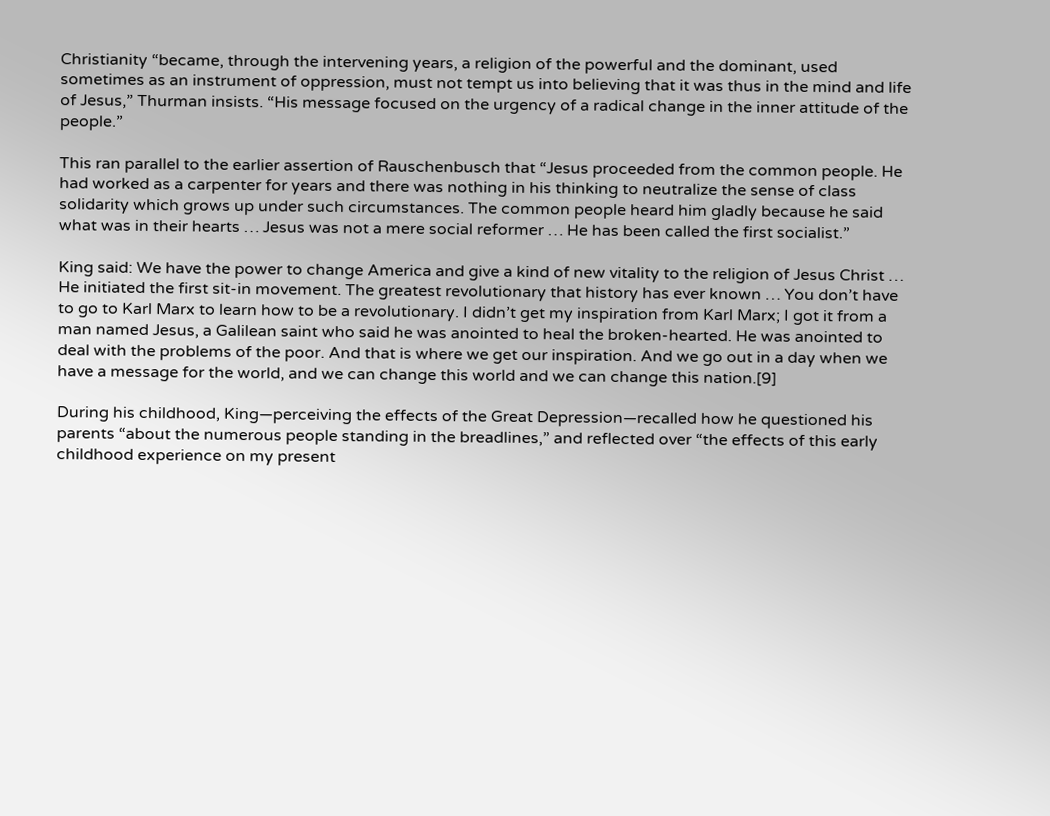Christianity “became, through the intervening years, a religion of the powerful and the dominant, used sometimes as an instrument of oppression, must not tempt us into believing that it was thus in the mind and life of Jesus,” Thurman insists. “His message focused on the urgency of a radical change in the inner attitude of the people.”

This ran parallel to the earlier assertion of Rauschenbusch that “Jesus proceeded from the common people. He had worked as a carpenter for years and there was nothing in his thinking to neutralize the sense of class solidarity which grows up under such circumstances. The common people heard him gladly because he said what was in their hearts … Jesus was not a mere social reformer … He has been called the first socialist.”

King said: We have the power to change America and give a kind of new vitality to the religion of Jesus Christ … He initiated the first sit-in movement. The greatest revolutionary that history has ever known … You don’t have to go to Karl Marx to learn how to be a revolutionary. I didn’t get my inspiration from Karl Marx; I got it from a man named Jesus, a Galilean saint who said he was anointed to heal the broken-hearted. He was anointed to deal with the problems of the poor. And that is where we get our inspiration. And we go out in a day when we have a message for the world, and we can change this world and we can change this nation.[9]

During his childhood, King—perceiving the effects of the Great Depression—recalled how he questioned his parents “about the numerous people standing in the breadlines,” and reflected over “the effects of this early childhood experience on my present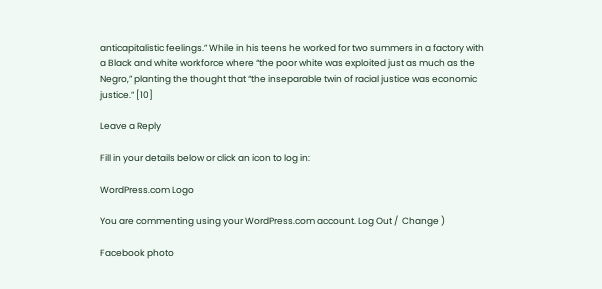anticapitalistic feelings.” While in his teens he worked for two summers in a factory with a Black and white workforce where “the poor white was exploited just as much as the Negro,” planting the thought that “the inseparable twin of racial justice was economic justice.” [10]

Leave a Reply

Fill in your details below or click an icon to log in:

WordPress.com Logo

You are commenting using your WordPress.com account. Log Out /  Change )

Facebook photo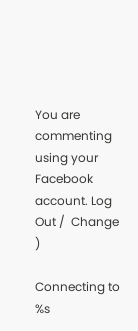You are commenting using your Facebook account. Log Out /  Change )

Connecting to %s